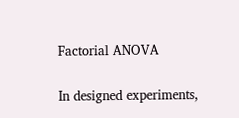Factorial ANOVA

In designed experiments,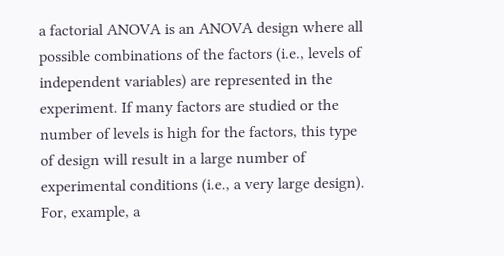a factorial ANOVA is an ANOVA design where all possible combinations of the factors (i.e., levels of independent variables) are represented in the experiment. If many factors are studied or the number of levels is high for the factors, this type of design will result in a large number of experimental conditions (i.e., a very large design). For, example, a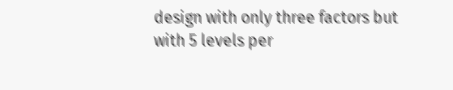design with only three factors but with 5 levels per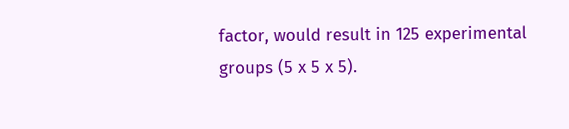factor, would result in 125 experimental groups (5 x 5 x 5).